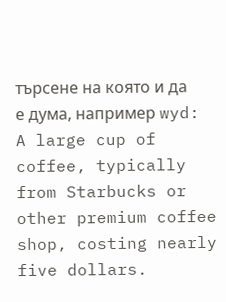търсене на която и да е дума, например wyd:
A large cup of coffee, typically from Starbucks or other premium coffee shop, costing nearly five dollars.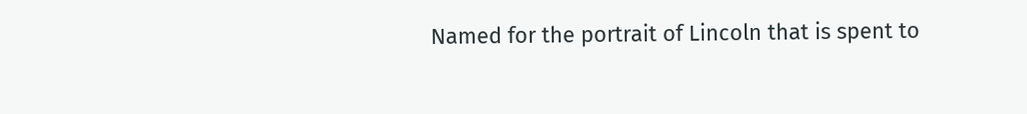Named for the portrait of Lincoln that is spent to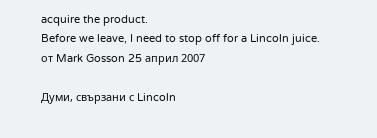acquire the product.
Before we leave, I need to stop off for a Lincoln juice.
от Mark Gosson 25 април 2007

Думи, свързани с Lincoln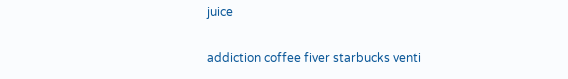juice

addiction coffee fiver starbucks venti